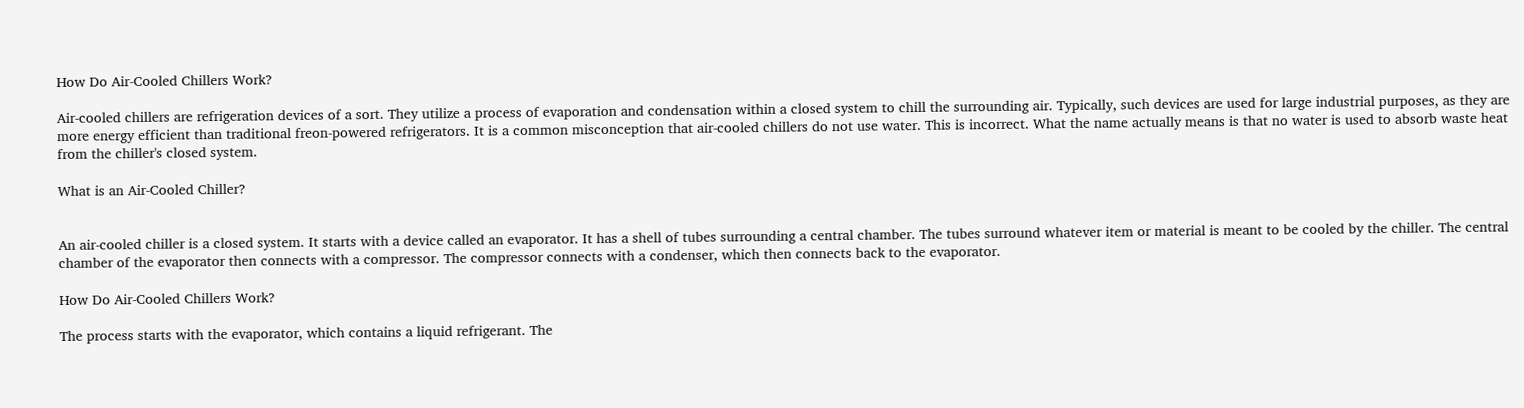How Do Air-Cooled Chillers Work?

Air-cooled chillers are refrigeration devices of a sort. They utilize a process of evaporation and condensation within a closed system to chill the surrounding air. Typically, such devices are used for large industrial purposes, as they are more energy efficient than traditional freon-powered refrigerators. It is a common misconception that air-cooled chillers do not use water. This is incorrect. What the name actually means is that no water is used to absorb waste heat from the chiller's closed system.

What is an Air-Cooled Chiller?


An air-cooled chiller is a closed system. It starts with a device called an evaporator. It has a shell of tubes surrounding a central chamber. The tubes surround whatever item or material is meant to be cooled by the chiller. The central chamber of the evaporator then connects with a compressor. The compressor connects with a condenser, which then connects back to the evaporator.

How Do Air-Cooled Chillers Work?

The process starts with the evaporator, which contains a liquid refrigerant. The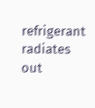refrigerant radiates out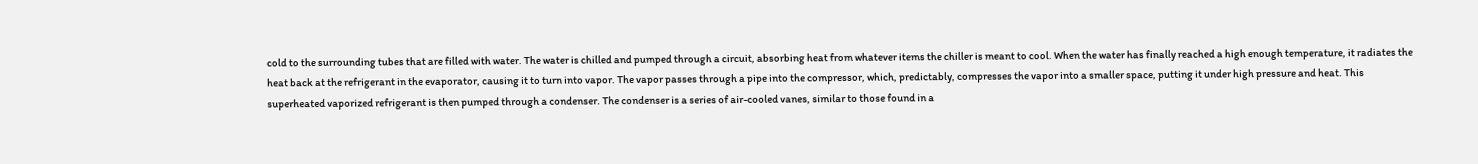cold to the surrounding tubes that are filled with water. The water is chilled and pumped through a circuit, absorbing heat from whatever items the chiller is meant to cool. When the water has finally reached a high enough temperature, it radiates the heat back at the refrigerant in the evaporator, causing it to turn into vapor. The vapor passes through a pipe into the compressor, which, predictably, compresses the vapor into a smaller space, putting it under high pressure and heat. This superheated vaporized refrigerant is then pumped through a condenser. The condenser is a series of air-cooled vanes, similar to those found in a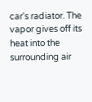car's radiator. The vapor gives off its heat into the surrounding air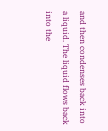and then condenses back into a liquid. The liquid flows back into the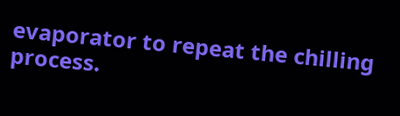evaporator to repeat the chilling process.